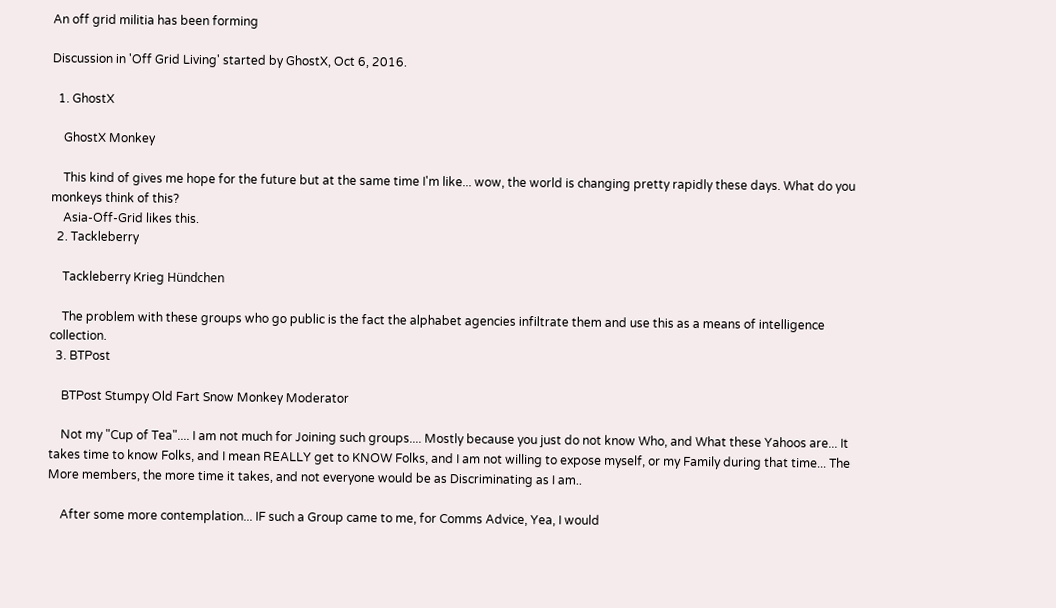An off grid militia has been forming

Discussion in 'Off Grid Living' started by GhostX, Oct 6, 2016.

  1. GhostX

    GhostX Monkey

    This kind of gives me hope for the future but at the same time I'm like... wow, the world is changing pretty rapidly these days. What do you monkeys think of this?
    Asia-Off-Grid likes this.
  2. Tackleberry

    Tackleberry Krieg Hündchen

    The problem with these groups who go public is the fact the alphabet agencies infiltrate them and use this as a means of intelligence collection.
  3. BTPost

    BTPost Stumpy Old Fart Snow Monkey Moderator

    Not my "Cup of Tea".... I am not much for Joining such groups.... Mostly because you just do not know Who, and What these Yahoos are... It takes time to know Folks, and I mean REALLY get to KNOW Folks, and I am not willing to expose myself, or my Family during that time... The More members, the more time it takes, and not everyone would be as Discriminating as I am..

    After some more contemplation... IF such a Group came to me, for Comms Advice, Yea, I would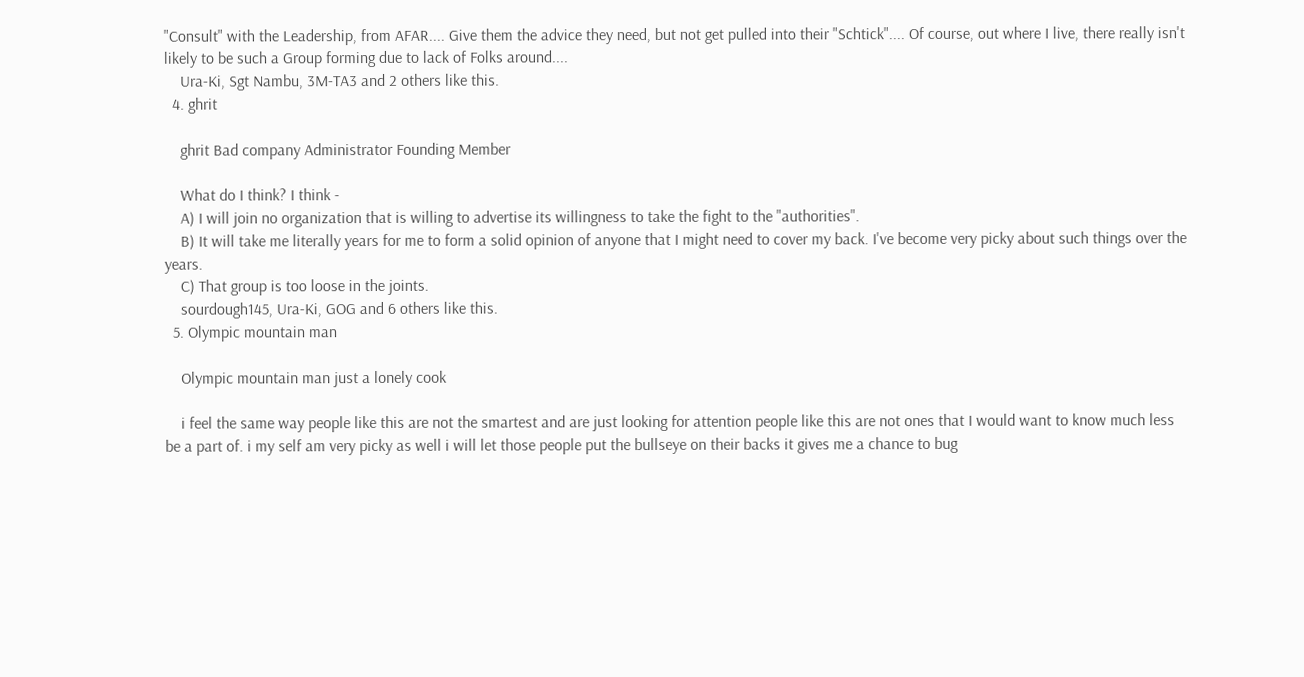"Consult" with the Leadership, from AFAR.... Give them the advice they need, but not get pulled into their "Schtick".... Of course, out where I live, there really isn't likely to be such a Group forming due to lack of Folks around....
    Ura-Ki, Sgt Nambu, 3M-TA3 and 2 others like this.
  4. ghrit

    ghrit Bad company Administrator Founding Member

    What do I think? I think -
    A) I will join no organization that is willing to advertise its willingness to take the fight to the "authorities".
    B) It will take me literally years for me to form a solid opinion of anyone that I might need to cover my back. I've become very picky about such things over the years.
    C) That group is too loose in the joints.
    sourdough145, Ura-Ki, GOG and 6 others like this.
  5. Olympic mountain man

    Olympic mountain man just a lonely cook

    i feel the same way people like this are not the smartest and are just looking for attention people like this are not ones that I would want to know much less be a part of. i my self am very picky as well i will let those people put the bullseye on their backs it gives me a chance to bug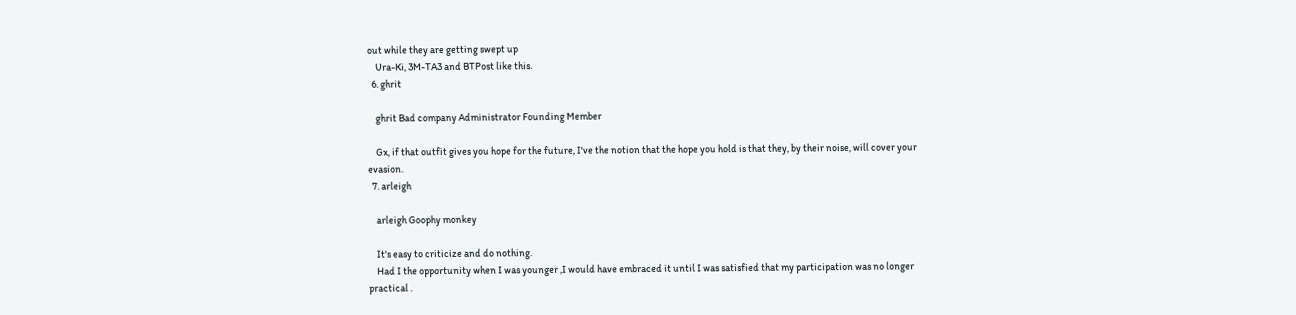out while they are getting swept up
    Ura-Ki, 3M-TA3 and BTPost like this.
  6. ghrit

    ghrit Bad company Administrator Founding Member

    Gx, if that outfit gives you hope for the future, I've the notion that the hope you hold is that they, by their noise, will cover your evasion.
  7. arleigh

    arleigh Goophy monkey

    It's easy to criticize and do nothing.
    Had I the opportunity when I was younger ,I would have embraced it until I was satisfied that my participation was no longer practical .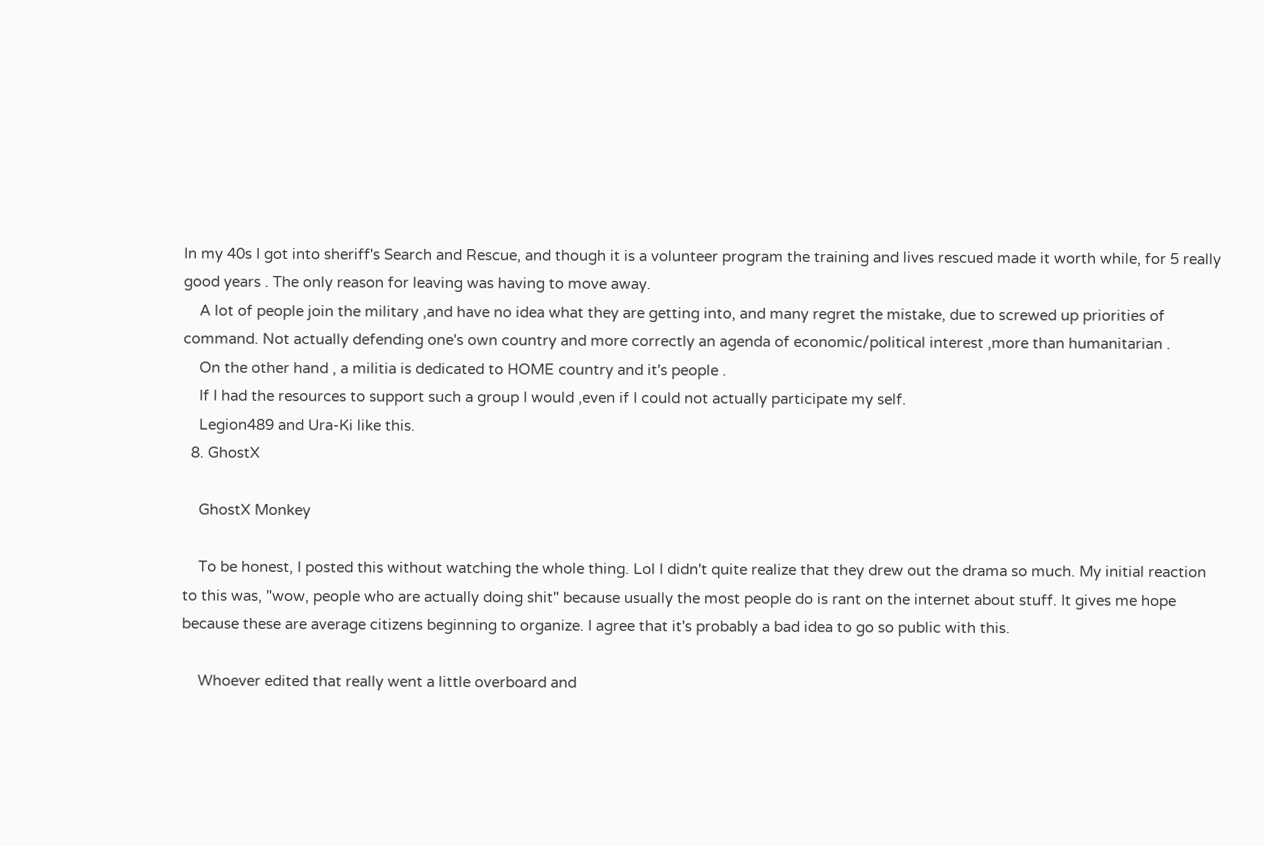In my 40s I got into sheriff's Search and Rescue, and though it is a volunteer program the training and lives rescued made it worth while, for 5 really good years . The only reason for leaving was having to move away.
    A lot of people join the military ,and have no idea what they are getting into, and many regret the mistake, due to screwed up priorities of command. Not actually defending one's own country and more correctly an agenda of economic/political interest ,more than humanitarian .
    On the other hand , a militia is dedicated to HOME country and it's people .
    If I had the resources to support such a group I would ,even if I could not actually participate my self.
    Legion489 and Ura-Ki like this.
  8. GhostX

    GhostX Monkey

    To be honest, I posted this without watching the whole thing. Lol I didn't quite realize that they drew out the drama so much. My initial reaction to this was, "wow, people who are actually doing shit" because usually the most people do is rant on the internet about stuff. It gives me hope because these are average citizens beginning to organize. I agree that it's probably a bad idea to go so public with this.

    Whoever edited that really went a little overboard and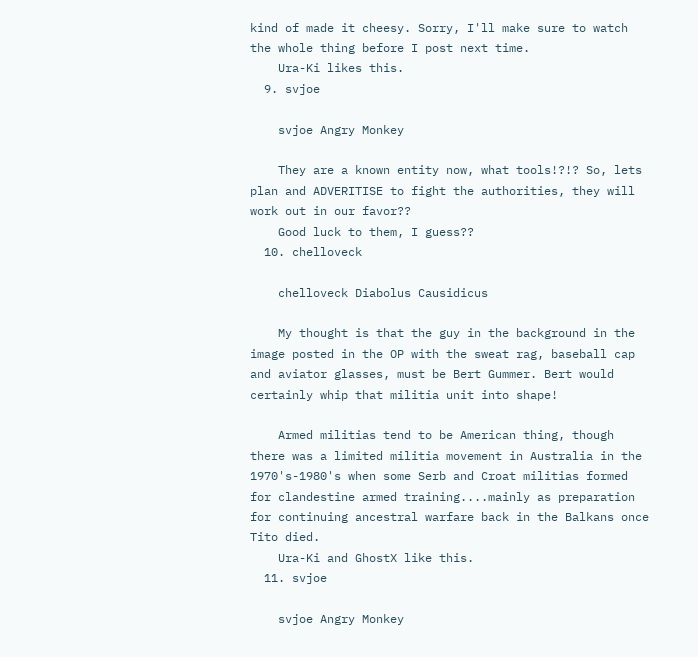kind of made it cheesy. Sorry, I'll make sure to watch the whole thing before I post next time.
    Ura-Ki likes this.
  9. svjoe

    svjoe Angry Monkey

    They are a known entity now, what tools!?!? So, lets plan and ADVERITISE to fight the authorities, they will work out in our favor??
    Good luck to them, I guess??
  10. chelloveck

    chelloveck Diabolus Causidicus

    My thought is that the guy in the background in the image posted in the OP with the sweat rag, baseball cap and aviator glasses, must be Bert Gummer. Bert would certainly whip that militia unit into shape!

    Armed militias tend to be American thing, though there was a limited militia movement in Australia in the 1970's-1980's when some Serb and Croat militias formed for clandestine armed training....mainly as preparation for continuing ancestral warfare back in the Balkans once Tito died.
    Ura-Ki and GhostX like this.
  11. svjoe

    svjoe Angry Monkey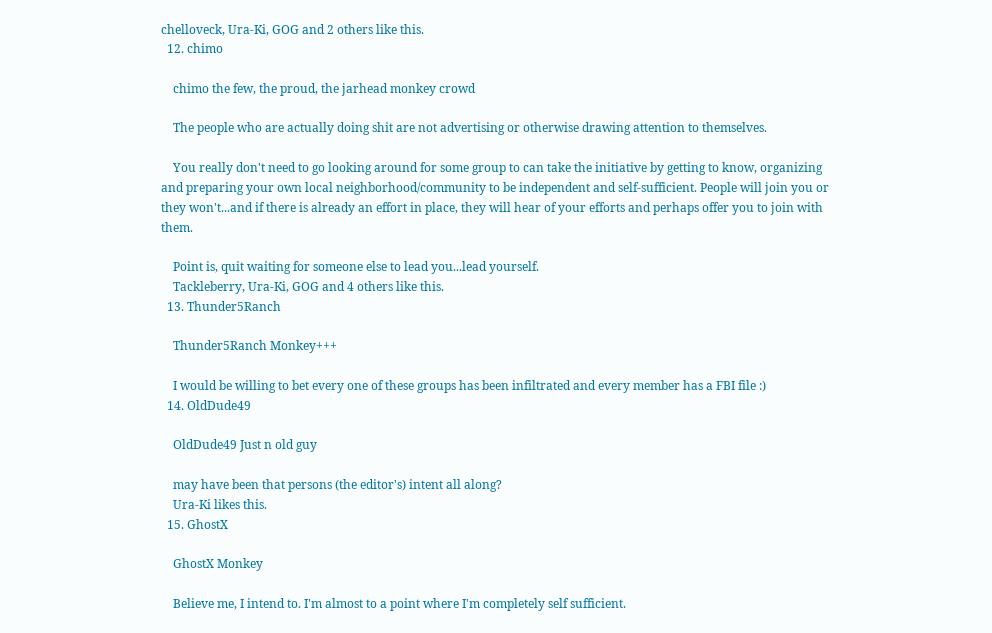chelloveck, Ura-Ki, GOG and 2 others like this.
  12. chimo

    chimo the few, the proud, the jarhead monkey crowd

    The people who are actually doing shit are not advertising or otherwise drawing attention to themselves.

    You really don't need to go looking around for some group to can take the initiative by getting to know, organizing and preparing your own local neighborhood/community to be independent and self-sufficient. People will join you or they won't...and if there is already an effort in place, they will hear of your efforts and perhaps offer you to join with them.

    Point is, quit waiting for someone else to lead you...lead yourself.
    Tackleberry, Ura-Ki, GOG and 4 others like this.
  13. Thunder5Ranch

    Thunder5Ranch Monkey+++

    I would be willing to bet every one of these groups has been infiltrated and every member has a FBI file :)
  14. OldDude49

    OldDude49 Just n old guy

    may have been that persons (the editor's) intent all along?
    Ura-Ki likes this.
  15. GhostX

    GhostX Monkey

    Believe me, I intend to. I'm almost to a point where I'm completely self sufficient.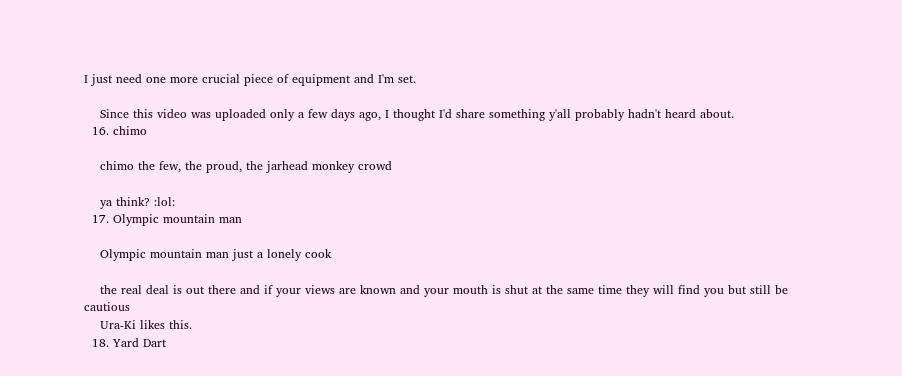I just need one more crucial piece of equipment and I'm set.

    Since this video was uploaded only a few days ago, I thought I'd share something y'all probably hadn't heard about.
  16. chimo

    chimo the few, the proud, the jarhead monkey crowd

    ya think? :lol:
  17. Olympic mountain man

    Olympic mountain man just a lonely cook

    the real deal is out there and if your views are known and your mouth is shut at the same time they will find you but still be cautious
    Ura-Ki likes this.
  18. Yard Dart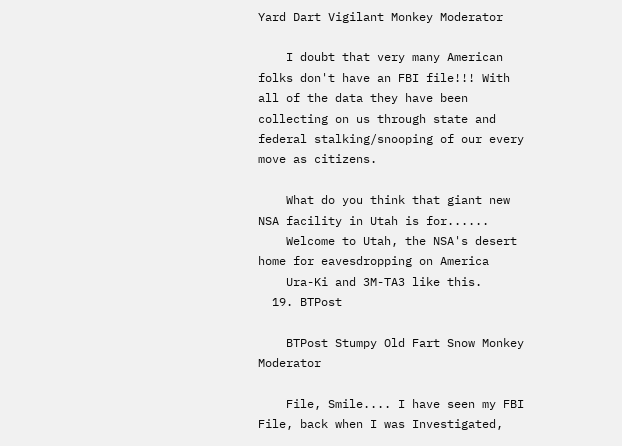Yard Dart Vigilant Monkey Moderator

    I doubt that very many American folks don't have an FBI file!!! With all of the data they have been collecting on us through state and federal stalking/snooping of our every move as citizens.

    What do you think that giant new NSA facility in Utah is for......
    Welcome to Utah, the NSA's desert home for eavesdropping on America
    Ura-Ki and 3M-TA3 like this.
  19. BTPost

    BTPost Stumpy Old Fart Snow Monkey Moderator

    File, Smile.... I have seen my FBI File, back when I was Investigated,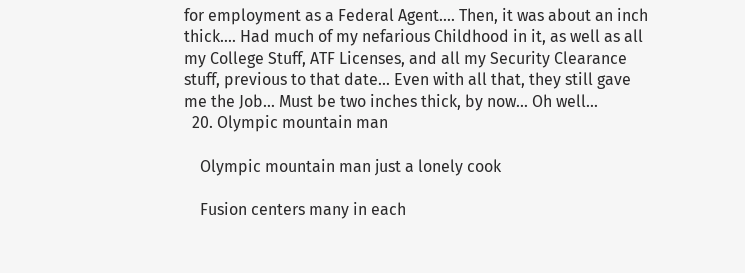for employment as a Federal Agent.... Then, it was about an inch thick.... Had much of my nefarious Childhood in it, as well as all my College Stuff, ATF Licenses, and all my Security Clearance stuff, previous to that date... Even with all that, they still gave me the Job... Must be two inches thick, by now... Oh well...
  20. Olympic mountain man

    Olympic mountain man just a lonely cook

    Fusion centers many in each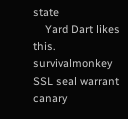state
    Yard Dart likes this.
survivalmonkey SSL seal warrant canary